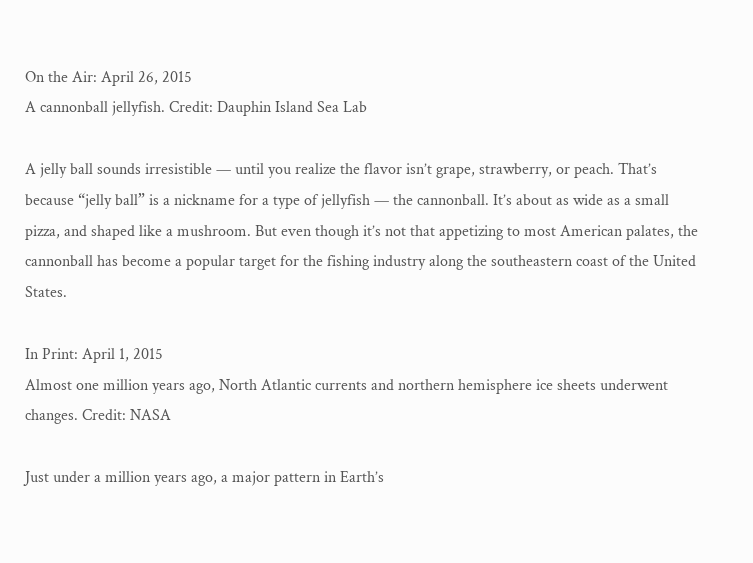On the Air: April 26, 2015
A cannonball jellyfish. Credit: Dauphin Island Sea Lab

A jelly ball sounds irresistible — until you realize the flavor isn’t grape, strawberry, or peach. That’s because “jelly ball” is a nickname for a type of jellyfish — the cannonball. It’s about as wide as a small pizza, and shaped like a mushroom. But even though it’s not that appetizing to most American palates, the cannonball has become a popular target for the fishing industry along the southeastern coast of the United States.

In Print: April 1, 2015
Almost one million years ago, North Atlantic currents and northern hemisphere ice sheets underwent changes. Credit: NASA

Just under a million years ago, a major pattern in Earth’s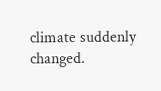climate suddenly changed.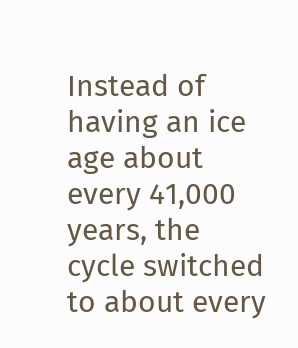Instead of having an ice age about every 41,000 years, the cycle switched to about every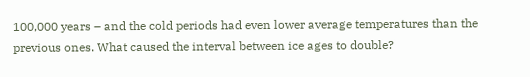100,000 years – and the cold periods had even lower average temperatures than the previous ones. What caused the interval between ice ages to double?